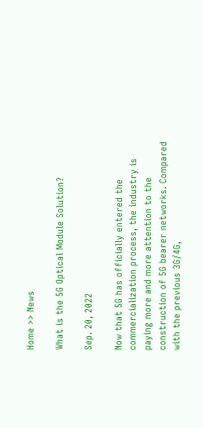Home >> News

What is the 5G Optical Module Solution?

Sep. 20, 2022

Now that 5G has officially entered the commercialization process, the industry is paying more and more attention to the construction of 5G bearer networks. Compared with the previous 3G/4G,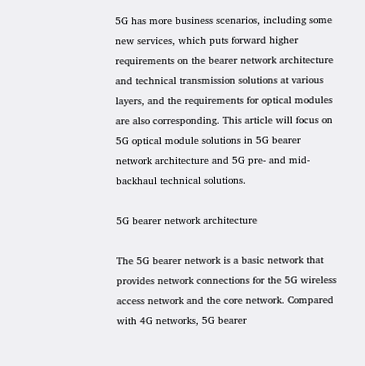5G has more business scenarios, including some new services, which puts forward higher requirements on the bearer network architecture and technical transmission solutions at various layers, and the requirements for optical modules are also corresponding. This article will focus on 5G optical module solutions in 5G bearer network architecture and 5G pre- and mid-backhaul technical solutions.

5G bearer network architecture

The 5G bearer network is a basic network that provides network connections for the 5G wireless access network and the core network. Compared with 4G networks, 5G bearer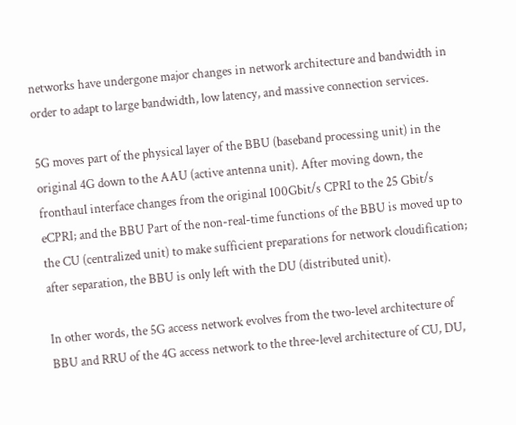networks have undergone major changes in network architecture and bandwidth in order to adapt to large bandwidth, low latency, and massive connection services.

5G moves part of the physical layer of the BBU (baseband processing unit) in the original 4G down to the AAU (active antenna unit). After moving down, the fronthaul interface changes from the original 100Gbit/s CPRI to the 25 Gbit/s eCPRI; and the BBU Part of the non-real-time functions of the BBU is moved up to the CU (centralized unit) to make sufficient preparations for network cloudification; after separation, the BBU is only left with the DU (distributed unit).

In other words, the 5G access network evolves from the two-level architecture of BBU and RRU of the 4G access network to the three-level architecture of CU, DU,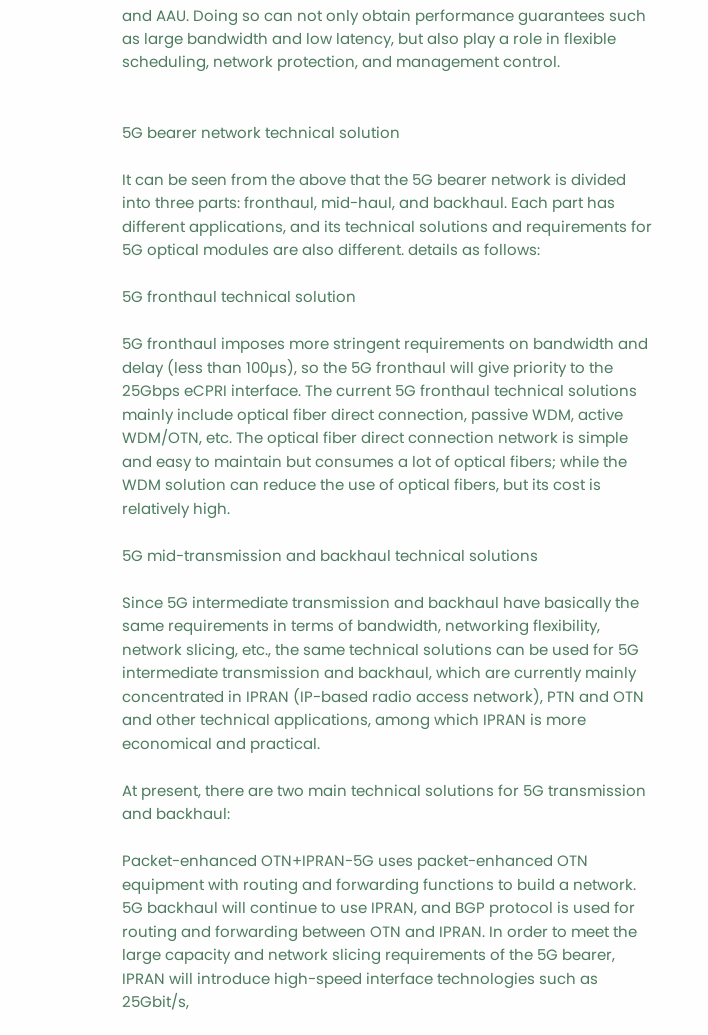and AAU. Doing so can not only obtain performance guarantees such as large bandwidth and low latency, but also play a role in flexible scheduling, network protection, and management control.


5G bearer network technical solution

It can be seen from the above that the 5G bearer network is divided into three parts: fronthaul, mid-haul, and backhaul. Each part has different applications, and its technical solutions and requirements for 5G optical modules are also different. details as follows:

5G fronthaul technical solution

5G fronthaul imposes more stringent requirements on bandwidth and delay (less than 100µs), so the 5G fronthaul will give priority to the 25Gbps eCPRI interface. The current 5G fronthaul technical solutions mainly include optical fiber direct connection, passive WDM, active WDM/OTN, etc. The optical fiber direct connection network is simple and easy to maintain but consumes a lot of optical fibers; while the WDM solution can reduce the use of optical fibers, but its cost is relatively high.

5G mid-transmission and backhaul technical solutions

Since 5G intermediate transmission and backhaul have basically the same requirements in terms of bandwidth, networking flexibility, network slicing, etc., the same technical solutions can be used for 5G intermediate transmission and backhaul, which are currently mainly concentrated in IPRAN (IP-based radio access network), PTN and OTN and other technical applications, among which IPRAN is more economical and practical.

At present, there are two main technical solutions for 5G transmission and backhaul:

Packet-enhanced OTN+IPRAN-5G uses packet-enhanced OTN equipment with routing and forwarding functions to build a network. 5G backhaul will continue to use IPRAN, and BGP protocol is used for routing and forwarding between OTN and IPRAN. In order to meet the large capacity and network slicing requirements of the 5G bearer, IPRAN will introduce high-speed interface technologies such as 25Gbit/s,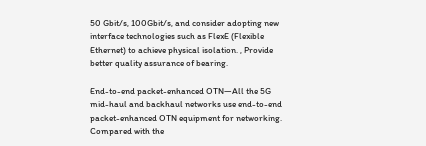50 Gbit/s, 100Gbit/s, and consider adopting new interface technologies such as FlexE (Flexible Ethernet) to achieve physical isolation. , Provide better quality assurance of bearing.

End-to-end packet-enhanced OTN—All the 5G mid-haul and backhaul networks use end-to-end packet-enhanced OTN equipment for networking. Compared with the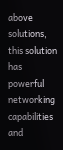above solutions, this solution has powerful networking capabilities and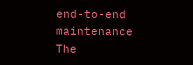end-to-end maintenance The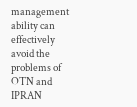management ability can effectively avoid the problems of OTN and IPRAN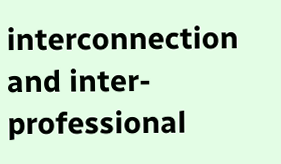interconnection and inter-professional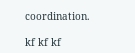coordination.

kf kf kf